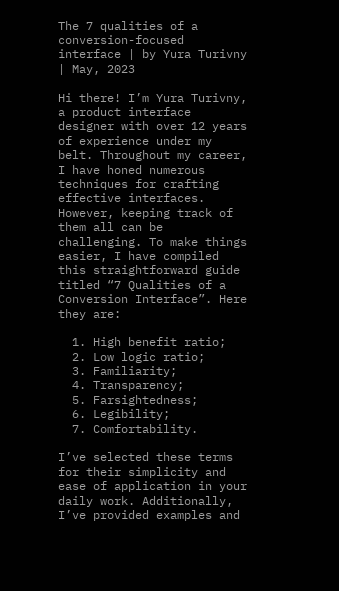The 7 qualities of a conversion-focused interface | by Yura Turivny | May, 2023

Hi there! I’m Yura Turivny, a product interface designer with over 12 years of experience under my belt. Throughout my career, I have honed numerous techniques for crafting effective interfaces. However, keeping track of them all can be challenging. To make things easier, I have compiled this straightforward guide titled “7 Qualities of a Conversion Interface”. Here they are:

  1. High benefit ratio;
  2. Low logic ratio;
  3. Familiarity;
  4. Transparency;
  5. Farsightedness;
  6. Legibility;
  7. Comfortability.

I’ve selected these terms for their simplicity and ease of application in your daily work. Additionally, I’ve provided examples and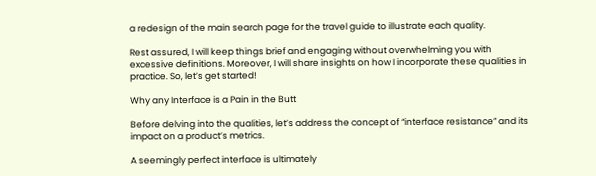a redesign of the main search page for the travel guide to illustrate each quality.

Rest assured, I will keep things brief and engaging without overwhelming you with excessive definitions. Moreover, I will share insights on how I incorporate these qualities in practice. So, let’s get started!

Why any Interface is a Pain in the Butt

Before delving into the qualities, let’s address the concept of “interface resistance” and its impact on a product’s metrics.

A seemingly perfect interface is ultimately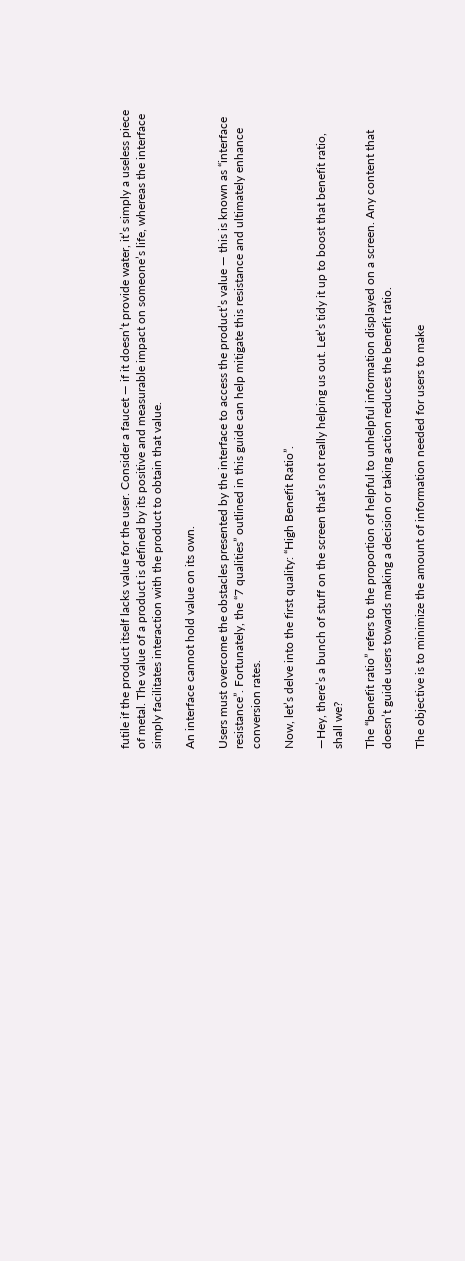futile if the product itself lacks value for the user. Consider a faucet — if it doesn’t provide water, it’s simply a useless piece of metal. The value of a product is defined by its positive and measurable impact on someone’s life, whereas the interface simply facilitates interaction with the product to obtain that value.

An interface cannot hold value on its own.

Users must overcome the obstacles presented by the interface to access the product’s value — this is known as “interface resistance”. Fortunately, the “7 qualities” outlined in this guide can help mitigate this resistance and ultimately enhance conversion rates.

Now, let’s delve into the first quality: “High Benefit Ratio”.

—Hey, there’s a bunch of stuff on the screen that’s not really helping us out. Let’s tidy it up to boost that benefit ratio, shall we?

The “benefit ratio” refers to the proportion of helpful to unhelpful information displayed on a screen. Any content that doesn’t guide users towards making a decision or taking action reduces the benefit ratio.

The objective is to minimize the amount of information needed for users to make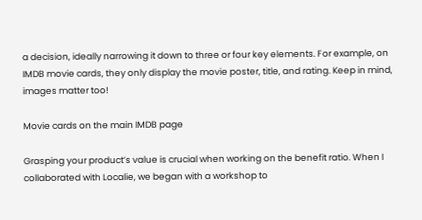a decision, ideally narrowing it down to three or four key elements. For example, on IMDB movie cards, they only display the movie poster, title, and rating. Keep in mind, images matter too!

Movie cards on the main IMDB page

Grasping your product’s value is crucial when working on the benefit ratio. When I collaborated with Localie, we began with a workshop to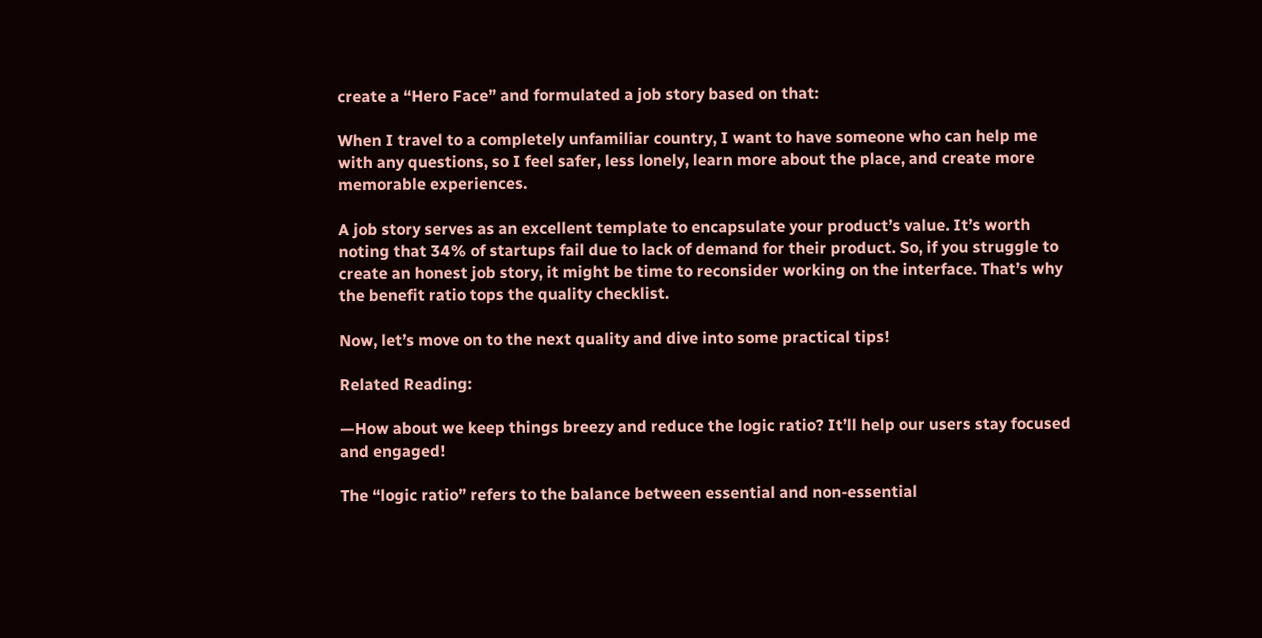create a “Hero Face” and formulated a job story based on that:

When I travel to a completely unfamiliar country, I want to have someone who can help me with any questions, so I feel safer, less lonely, learn more about the place, and create more memorable experiences.

A job story serves as an excellent template to encapsulate your product’s value. It’s worth noting that 34% of startups fail due to lack of demand for their product. So, if you struggle to create an honest job story, it might be time to reconsider working on the interface. That’s why the benefit ratio tops the quality checklist.

Now, let’s move on to the next quality and dive into some practical tips!

Related Reading:

—How about we keep things breezy and reduce the logic ratio? It’ll help our users stay focused and engaged!

The “logic ratio” refers to the balance between essential and non-essential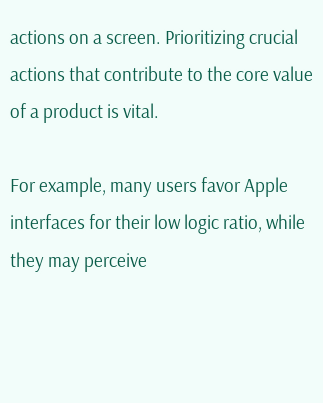actions on a screen. Prioritizing crucial actions that contribute to the core value of a product is vital.

For example, many users favor Apple interfaces for their low logic ratio, while they may perceive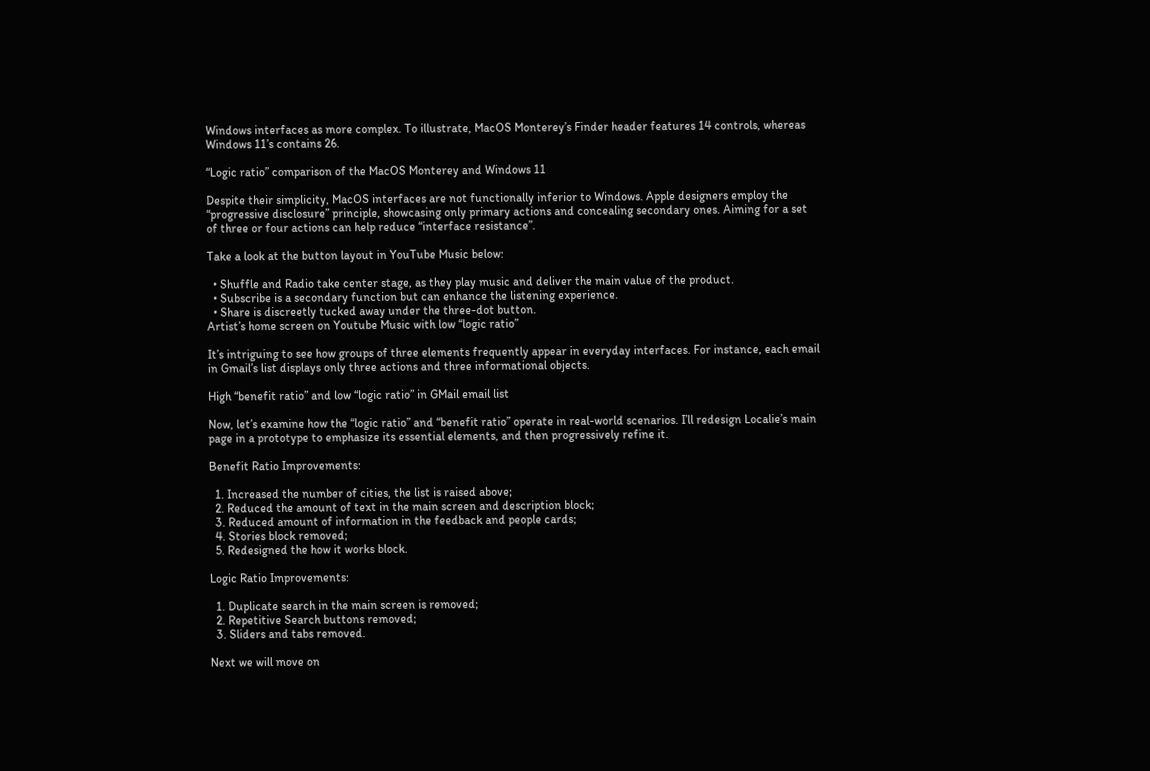Windows interfaces as more complex. To illustrate, MacOS Monterey’s Finder header features 14 controls, whereas Windows 11’s contains 26.

“Logic ratio” comparison of the MacOS Monterey and Windows 11

Despite their simplicity, MacOS interfaces are not functionally inferior to Windows. Apple designers employ the “progressive disclosure” principle, showcasing only primary actions and concealing secondary ones. Aiming for a set of three or four actions can help reduce “interface resistance”.

Take a look at the button layout in YouTube Music below:

  • Shuffle and Radio take center stage, as they play music and deliver the main value of the product.
  • Subscribe is a secondary function but can enhance the listening experience.
  • Share is discreetly tucked away under the three-dot button.
Artist’s home screen on Youtube Music with low “logic ratio”

It’s intriguing to see how groups of three elements frequently appear in everyday interfaces. For instance, each email in Gmail’s list displays only three actions and three informational objects.

High “benefit ratio” and low “logic ratio” in GMail email list

Now, let’s examine how the “logic ratio” and “benefit ratio” operate in real-world scenarios. I’ll redesign Localie’s main page in a prototype to emphasize its essential elements, and then progressively refine it.

Benefit Ratio Improvements:

  1. Increased the number of cities, the list is raised above;
  2. Reduced the amount of text in the main screen and description block;
  3. Reduced amount of information in the feedback and people cards;
  4. Stories block removed;
  5. Redesigned the how it works block.

Logic Ratio Improvements:

  1. Duplicate search in the main screen is removed;
  2. Repetitive Search buttons removed;
  3. Sliders and tabs removed.

Next we will move on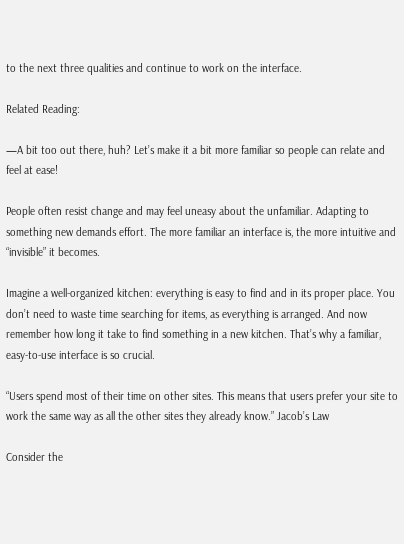to the next three qualities and continue to work on the interface.

Related Reading:

—A bit too out there, huh? Let’s make it a bit more familiar so people can relate and feel at ease!

People often resist change and may feel uneasy about the unfamiliar. Adapting to something new demands effort. The more familiar an interface is, the more intuitive and “invisible” it becomes.

Imagine a well-organized kitchen: everything is easy to find and in its proper place. You don’t need to waste time searching for items, as everything is arranged. And now remember how long it take to find something in a new kitchen. That’s why a familiar, easy-to-use interface is so crucial.

“Users spend most of their time on other sites. This means that users prefer your site to work the same way as all the other sites they already know.” Jacob’s Law

Consider the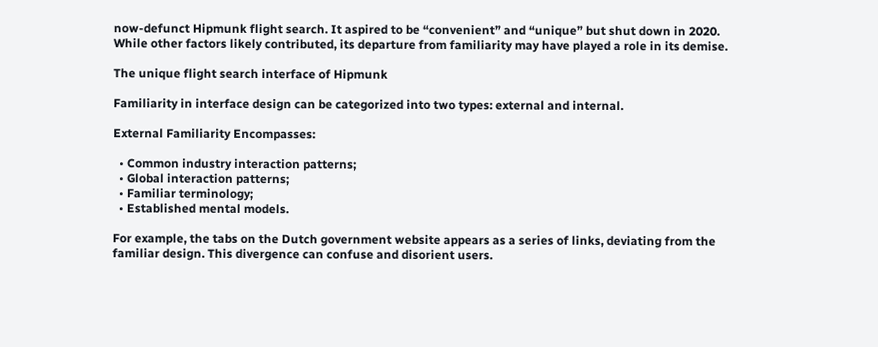now-defunct Hipmunk flight search. It aspired to be “convenient” and “unique” but shut down in 2020. While other factors likely contributed, its departure from familiarity may have played a role in its demise.

The unique flight search interface of Hipmunk

Familiarity in interface design can be categorized into two types: external and internal.

External Familiarity Encompasses:

  • Common industry interaction patterns;
  • Global interaction patterns;
  • Familiar terminology;
  • Established mental models.

For example, the tabs on the Dutch government website appears as a series of links, deviating from the familiar design. This divergence can confuse and disorient users.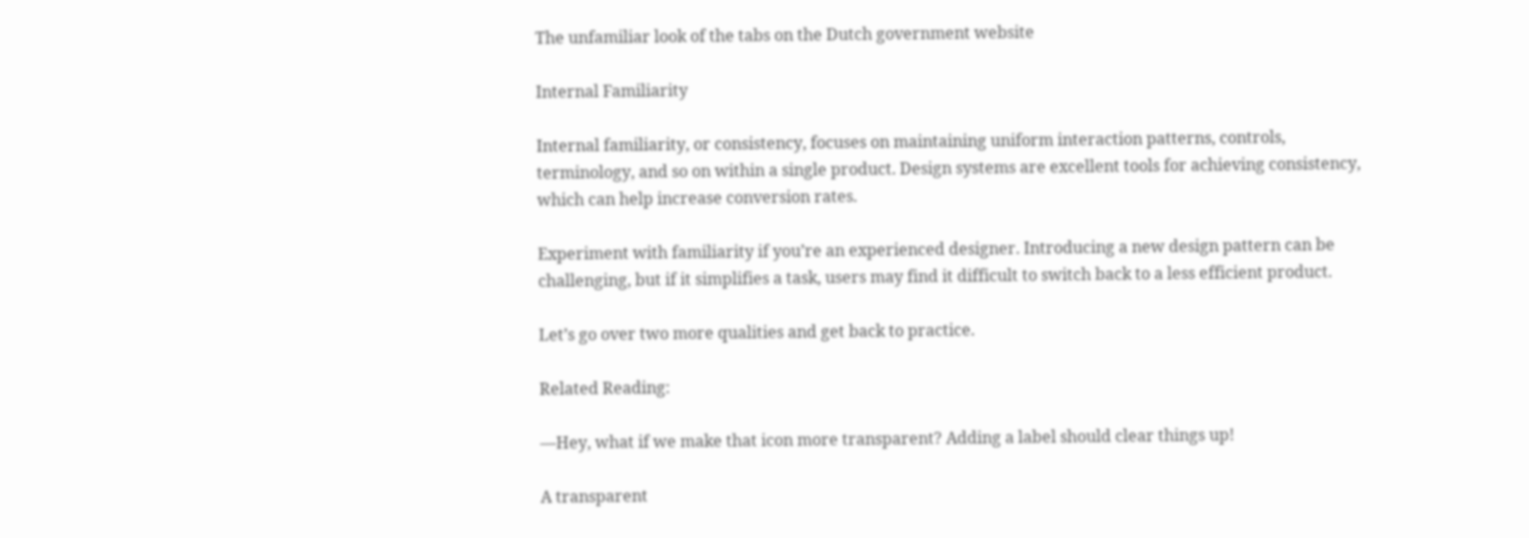The unfamiliar look of the tabs on the Dutch government website

Internal Familiarity

Internal familiarity, or consistency, focuses on maintaining uniform interaction patterns, controls, terminology, and so on within a single product. Design systems are excellent tools for achieving consistency, which can help increase conversion rates.

Experiment with familiarity if you’re an experienced designer. Introducing a new design pattern can be challenging, but if it simplifies a task, users may find it difficult to switch back to a less efficient product.

Let’s go over two more qualities and get back to practice.

Related Reading:

—Hey, what if we make that icon more transparent? Adding a label should clear things up!

A transparent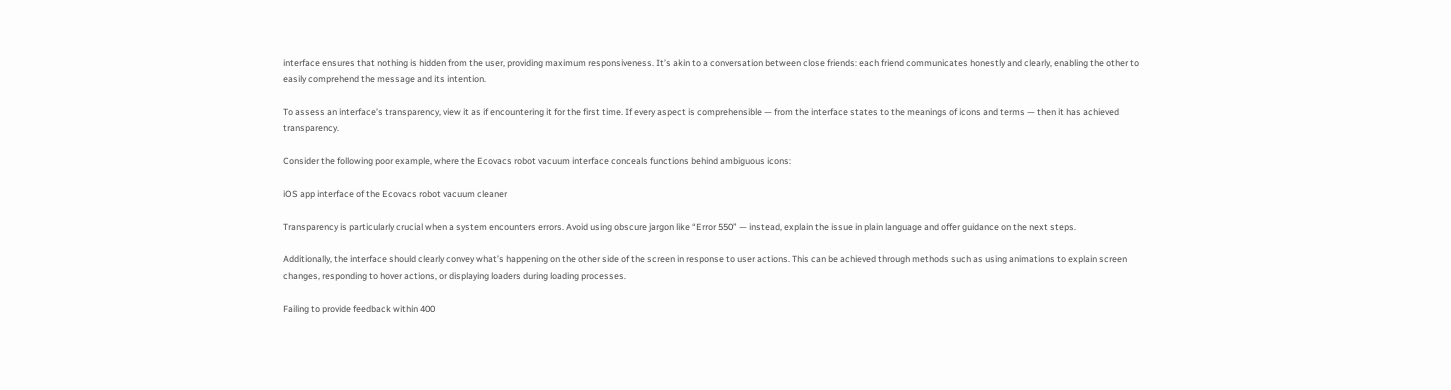interface ensures that nothing is hidden from the user, providing maximum responsiveness. It’s akin to a conversation between close friends: each friend communicates honestly and clearly, enabling the other to easily comprehend the message and its intention.

To assess an interface’s transparency, view it as if encountering it for the first time. If every aspect is comprehensible — from the interface states to the meanings of icons and terms — then it has achieved transparency.

Consider the following poor example, where the Ecovacs robot vacuum interface conceals functions behind ambiguous icons:

iOS app interface of the Ecovacs robot vacuum cleaner

Transparency is particularly crucial when a system encounters errors. Avoid using obscure jargon like “Error 550” — instead, explain the issue in plain language and offer guidance on the next steps.

Additionally, the interface should clearly convey what’s happening on the other side of the screen in response to user actions. This can be achieved through methods such as using animations to explain screen changes, responding to hover actions, or displaying loaders during loading processes.

Failing to provide feedback within 400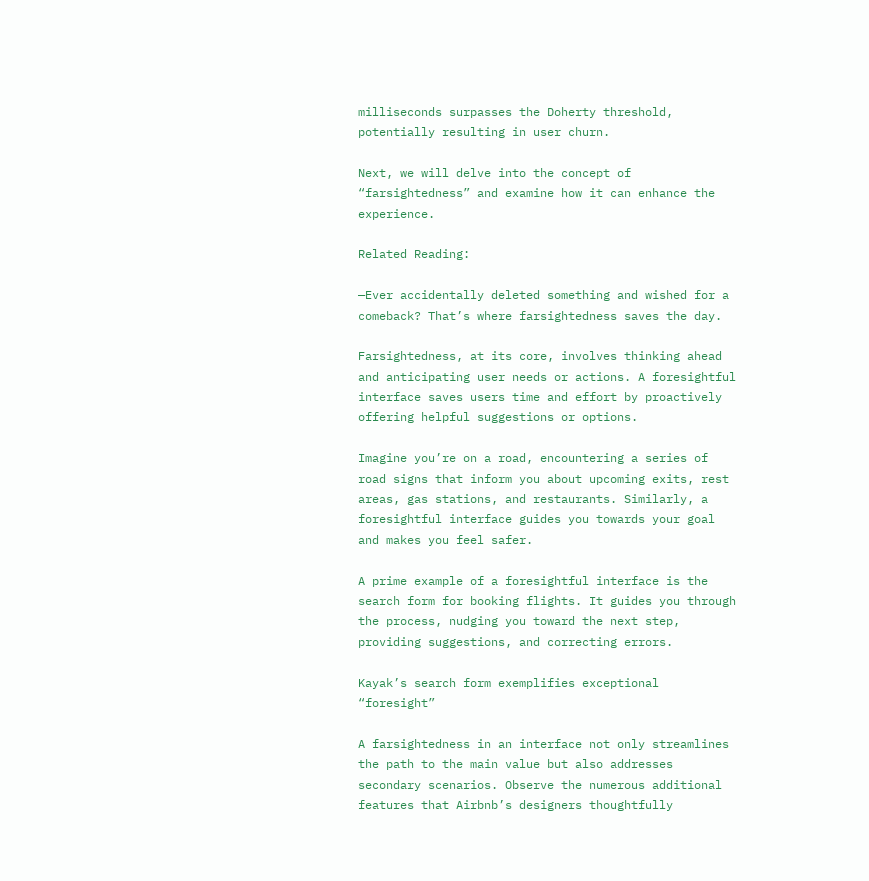milliseconds surpasses the Doherty threshold, potentially resulting in user churn.

Next, we will delve into the concept of “farsightedness” and examine how it can enhance the experience.

Related Reading:

—Ever accidentally deleted something and wished for a comeback? That’s where farsightedness saves the day.

Farsightedness, at its core, involves thinking ahead and anticipating user needs or actions. A foresightful interface saves users time and effort by proactively offering helpful suggestions or options.

Imagine you’re on a road, encountering a series of road signs that inform you about upcoming exits, rest areas, gas stations, and restaurants. Similarly, a foresightful interface guides you towards your goal and makes you feel safer.

A prime example of a foresightful interface is the search form for booking flights. It guides you through the process, nudging you toward the next step, providing suggestions, and correcting errors.

Kayak’s search form exemplifies exceptional “foresight”

A farsightedness in an interface not only streamlines the path to the main value but also addresses secondary scenarios. Observe the numerous additional features that Airbnb’s designers thoughtfully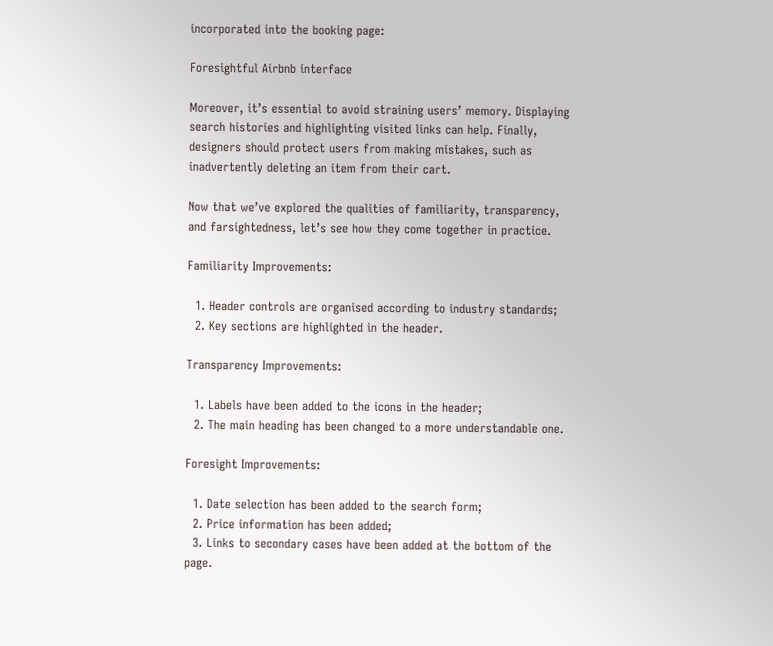incorporated into the booking page:

Foresightful Airbnb interface

Moreover, it’s essential to avoid straining users’ memory. Displaying search histories and highlighting visited links can help. Finally, designers should protect users from making mistakes, such as inadvertently deleting an item from their cart.

Now that we’ve explored the qualities of familiarity, transparency, and farsightedness, let’s see how they come together in practice.

Familiarity Improvements:

  1. Header controls are organised according to industry standards;
  2. Key sections are highlighted in the header.

Transparency Improvements:

  1. Labels have been added to the icons in the header;
  2. The main heading has been changed to a more understandable one.

Foresight Improvements:

  1. Date selection has been added to the search form;
  2. Price information has been added;
  3. Links to secondary cases have been added at the bottom of the page.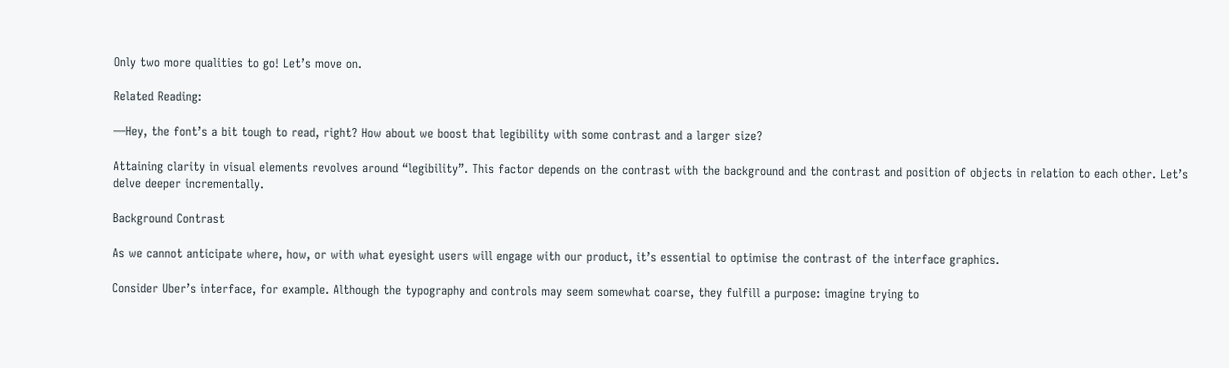Only two more qualities to go! Let’s move on.

Related Reading:

—Hey, the font’s a bit tough to read, right? How about we boost that legibility with some contrast and a larger size?

Attaining clarity in visual elements revolves around “legibility”. This factor depends on the contrast with the background and the contrast and position of objects in relation to each other. Let’s delve deeper incrementally.

Background Contrast

As we cannot anticipate where, how, or with what eyesight users will engage with our product, it’s essential to optimise the contrast of the interface graphics.

Consider Uber’s interface, for example. Although the typography and controls may seem somewhat coarse, they fulfill a purpose: imagine trying to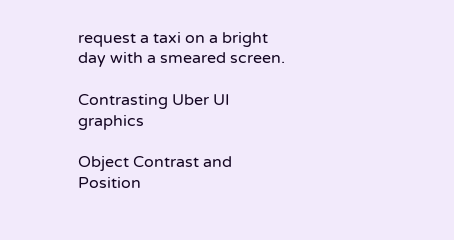request a taxi on a bright day with a smeared screen.

Contrasting Uber UI graphics

Object Contrast and Position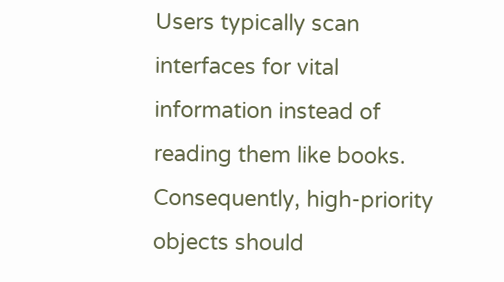Users typically scan interfaces for vital information instead of reading them like books. Consequently, high-priority objects should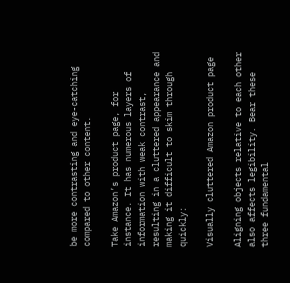be more contrasting and eye-catching compared to other content.

Take Amazon’s product page, for instance. It has numerous layers of information with weak contrast, resulting in a cluttered appearance and making it difficult to skim through quickly:

Visually cluttered Amazon product page

Aligning objects relative to each other also affects legibility. Bear these three fundamental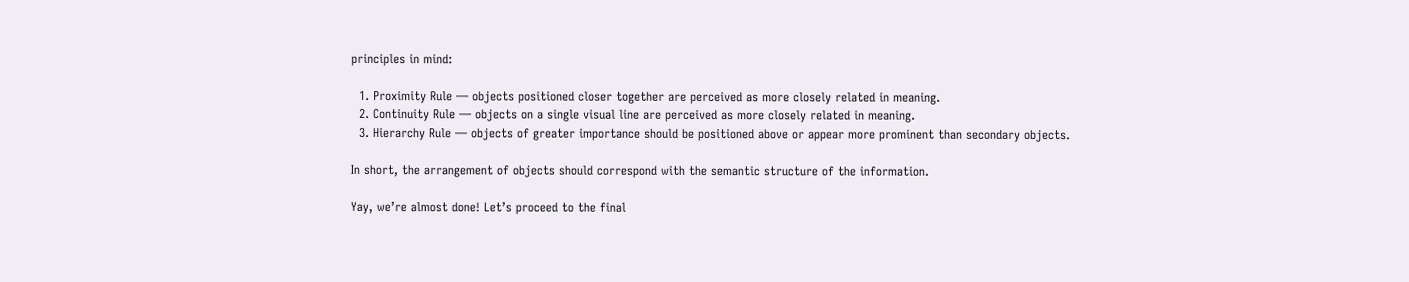principles in mind:

  1. Proximity Rule — objects positioned closer together are perceived as more closely related in meaning.
  2. Continuity Rule — objects on a single visual line are perceived as more closely related in meaning.
  3. Hierarchy Rule — objects of greater importance should be positioned above or appear more prominent than secondary objects.

In short, the arrangement of objects should correspond with the semantic structure of the information.

Yay, we’re almost done! Let’s proceed to the final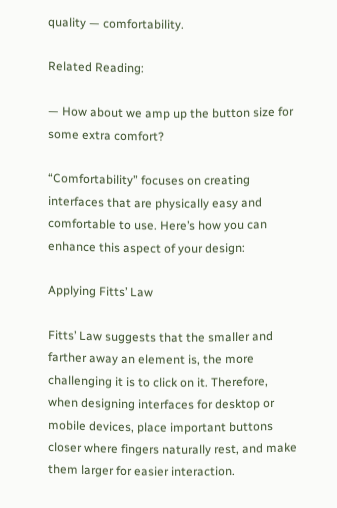quality — comfortability.

Related Reading:

— How about we amp up the button size for some extra comfort?

“Comfortability” focuses on creating interfaces that are physically easy and comfortable to use. Here’s how you can enhance this aspect of your design:

Applying Fitts’ Law

Fitts’ Law suggests that the smaller and farther away an element is, the more challenging it is to click on it. Therefore, when designing interfaces for desktop or mobile devices, place important buttons closer where fingers naturally rest, and make them larger for easier interaction.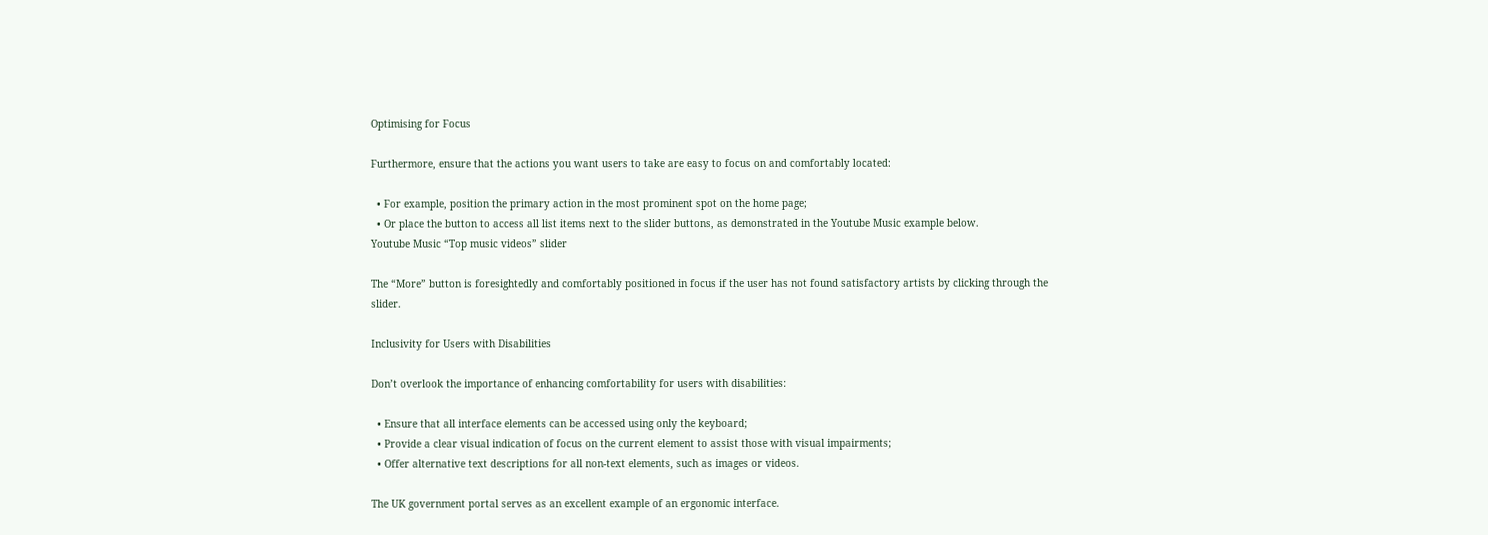Optimising for Focus

Furthermore, ensure that the actions you want users to take are easy to focus on and comfortably located:

  • For example, position the primary action in the most prominent spot on the home page;
  • Or place the button to access all list items next to the slider buttons, as demonstrated in the Youtube Music example below.
Youtube Music “Top music videos” slider

The “More” button is foresightedly and comfortably positioned in focus if the user has not found satisfactory artists by clicking through the slider.

Inclusivity for Users with Disabilities

Don’t overlook the importance of enhancing comfortability for users with disabilities:

  • Ensure that all interface elements can be accessed using only the keyboard;
  • Provide a clear visual indication of focus on the current element to assist those with visual impairments;
  • Offer alternative text descriptions for all non-text elements, such as images or videos.

The UK government portal serves as an excellent example of an ergonomic interface.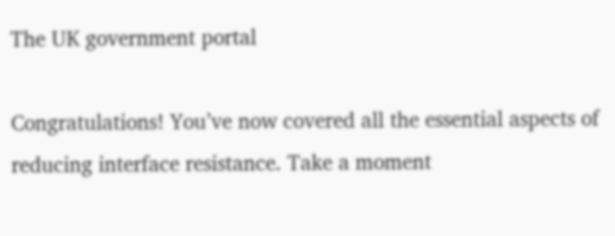The UK government portal

Congratulations! You’ve now covered all the essential aspects of reducing interface resistance. Take a moment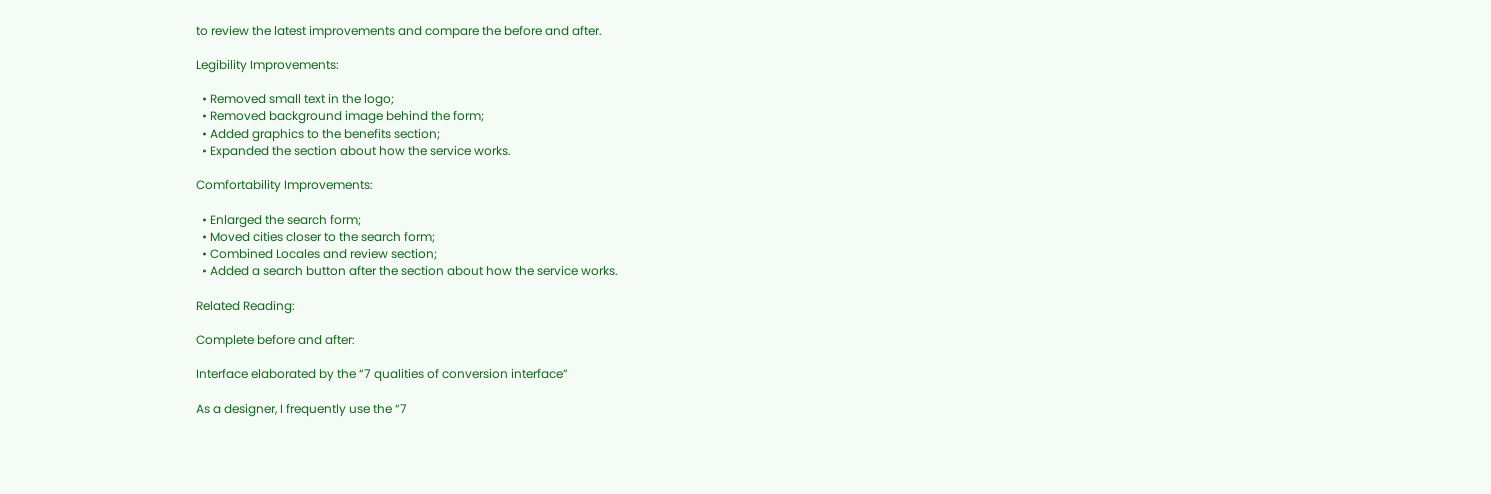to review the latest improvements and compare the before and after.

Legibility Improvements:

  • Removed small text in the logo;
  • Removed background image behind the form;
  • Added graphics to the benefits section;
  • Expanded the section about how the service works.

Comfortability Improvements:

  • Enlarged the search form;
  • Moved cities closer to the search form;
  • Combined Locales and review section;
  • Added a search button after the section about how the service works.

Related Reading:

Complete before and after:

Interface elaborated by the “7 qualities of conversion interface”

As a designer, I frequently use the “7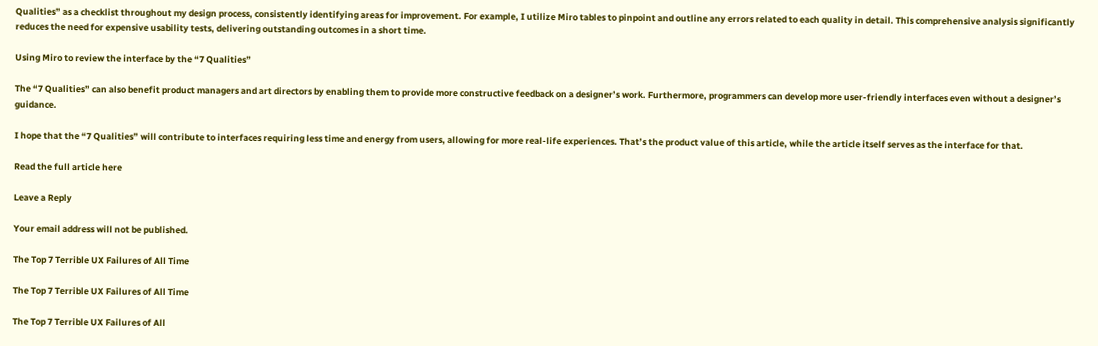Qualities” as a checklist throughout my design process, consistently identifying areas for improvement. For example, I utilize Miro tables to pinpoint and outline any errors related to each quality in detail. This comprehensive analysis significantly reduces the need for expensive usability tests, delivering outstanding outcomes in a short time.

Using Miro to review the interface by the “7 Qualities”

The “7 Qualities” can also benefit product managers and art directors by enabling them to provide more constructive feedback on a designer’s work. Furthermore, programmers can develop more user-friendly interfaces even without a designer’s guidance.

I hope that the “7 Qualities” will contribute to interfaces requiring less time and energy from users, allowing for more real-life experiences. That’s the product value of this article, while the article itself serves as the interface for that.

Read the full article here

Leave a Reply

Your email address will not be published.

The Top 7 Terrible UX Failures of All Time

The Top 7 Terrible UX Failures of All Time

The Top 7 Terrible UX Failures of All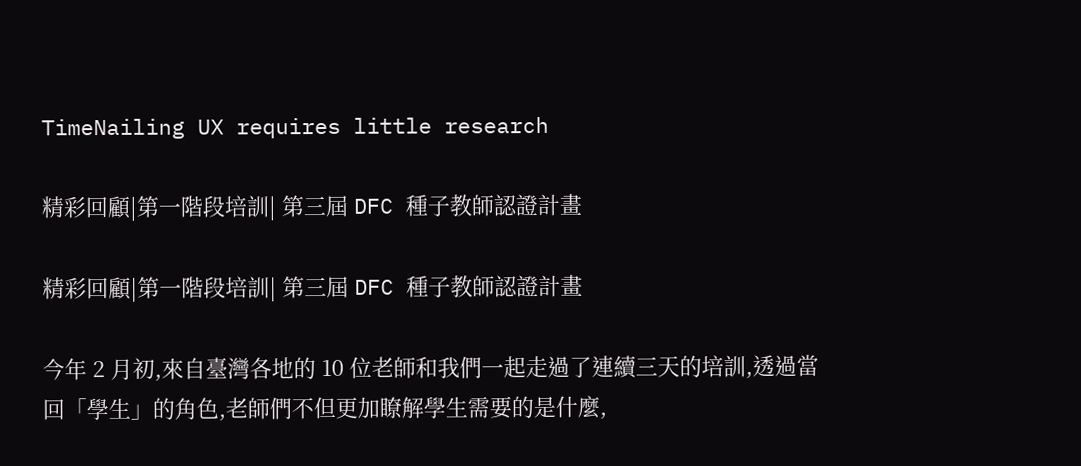TimeNailing UX requires little research

精彩回顧|第一階段培訓| 第三屆 DFC 種子教師認證計畫

精彩回顧|第一階段培訓| 第三屆 DFC 種子教師認證計畫

今年 2 月初,來自臺灣各地的 10 位老師和我們一起走過了連續三天的培訓,透過當回「學生」的角色,老師們不但更加瞭解學生需要的是什麼,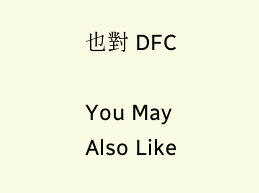也對 DFC

You May Also Like